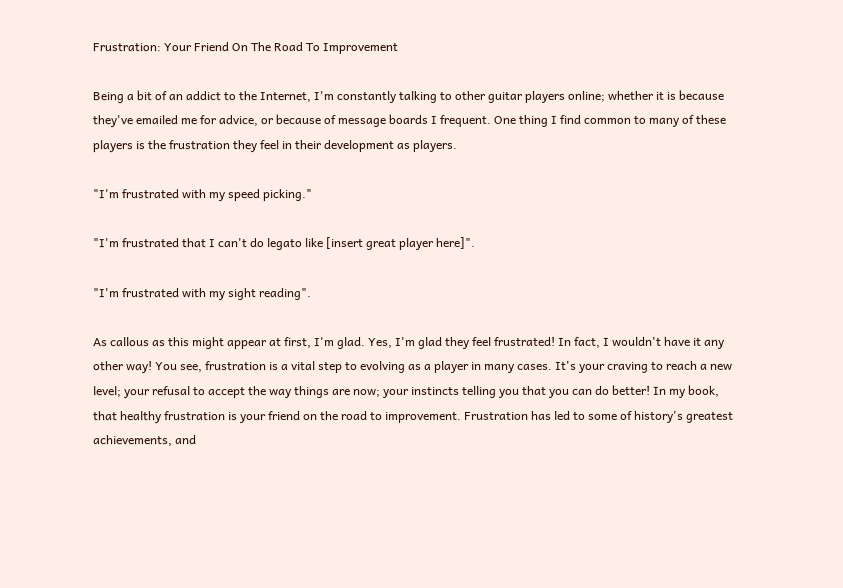Frustration: Your Friend On The Road To Improvement

Being a bit of an addict to the Internet, I'm constantly talking to other guitar players online; whether it is because they've emailed me for advice, or because of message boards I frequent. One thing I find common to many of these players is the frustration they feel in their development as players.

"I'm frustrated with my speed picking."

"I'm frustrated that I can't do legato like [insert great player here]".

"I'm frustrated with my sight reading".

As callous as this might appear at first, I'm glad. Yes, I'm glad they feel frustrated! In fact, I wouldn't have it any other way! You see, frustration is a vital step to evolving as a player in many cases. It's your craving to reach a new level; your refusal to accept the way things are now; your instincts telling you that you can do better! In my book, that healthy frustration is your friend on the road to improvement. Frustration has led to some of history's greatest achievements, and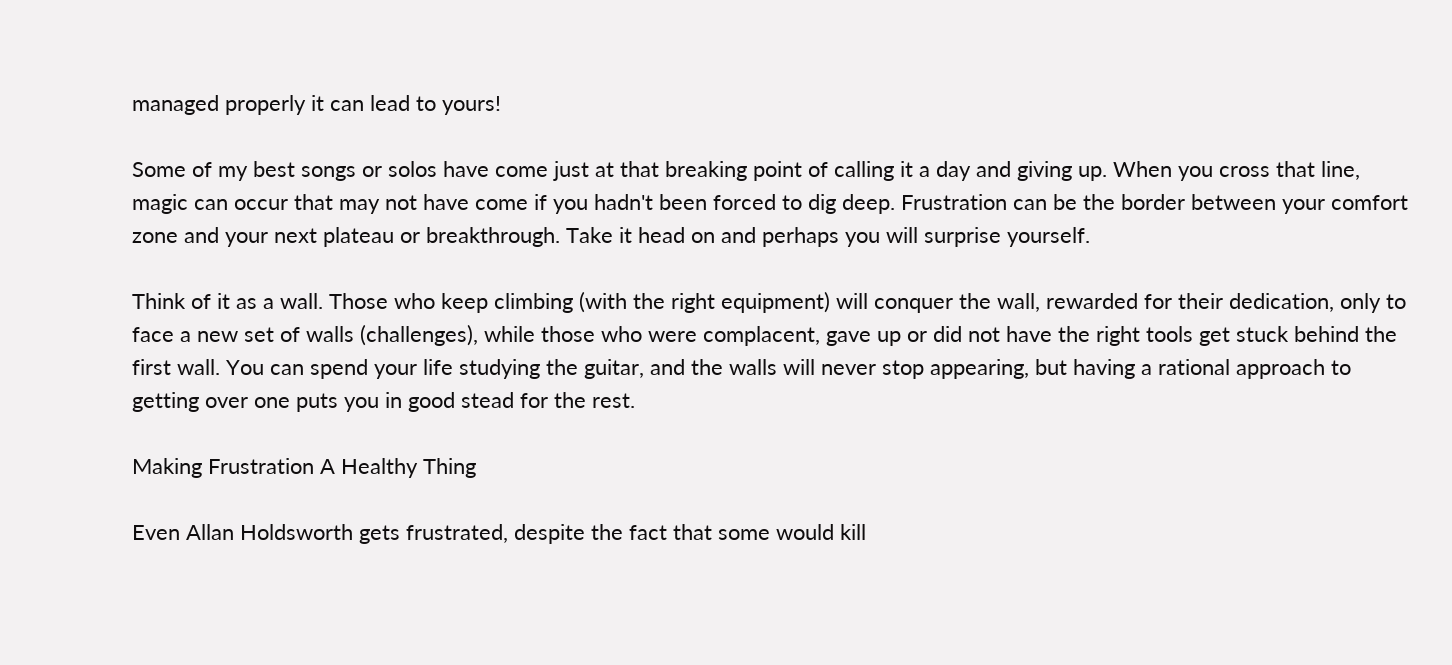managed properly it can lead to yours!

Some of my best songs or solos have come just at that breaking point of calling it a day and giving up. When you cross that line, magic can occur that may not have come if you hadn't been forced to dig deep. Frustration can be the border between your comfort zone and your next plateau or breakthrough. Take it head on and perhaps you will surprise yourself.

Think of it as a wall. Those who keep climbing (with the right equipment) will conquer the wall, rewarded for their dedication, only to face a new set of walls (challenges), while those who were complacent, gave up or did not have the right tools get stuck behind the first wall. You can spend your life studying the guitar, and the walls will never stop appearing, but having a rational approach to getting over one puts you in good stead for the rest.

Making Frustration A Healthy Thing

Even Allan Holdsworth gets frustrated, despite the fact that some would kill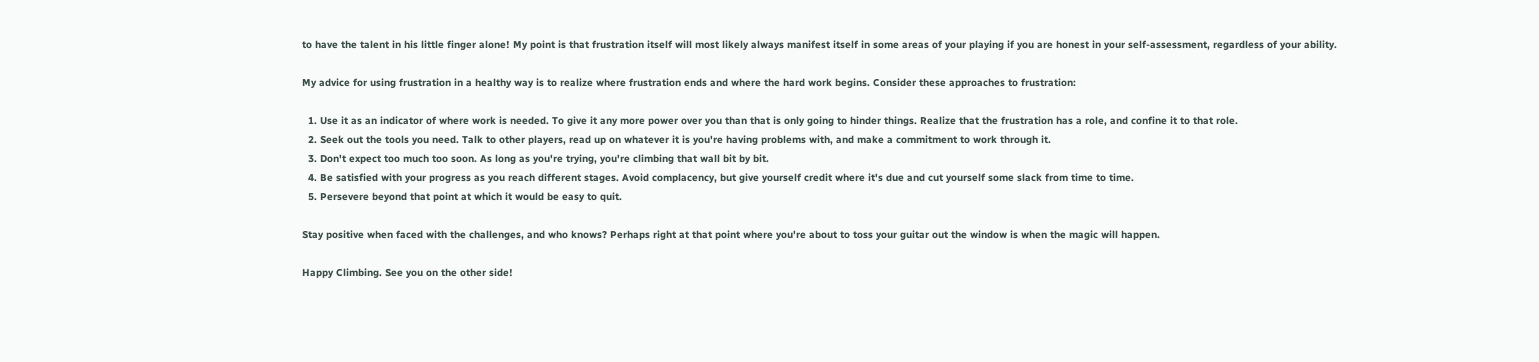to have the talent in his little finger alone! My point is that frustration itself will most likely always manifest itself in some areas of your playing if you are honest in your self-assessment, regardless of your ability.

My advice for using frustration in a healthy way is to realize where frustration ends and where the hard work begins. Consider these approaches to frustration:

  1. Use it as an indicator of where work is needed. To give it any more power over you than that is only going to hinder things. Realize that the frustration has a role, and confine it to that role.
  2. Seek out the tools you need. Talk to other players, read up on whatever it is you're having problems with, and make a commitment to work through it.
  3. Don't expect too much too soon. As long as you're trying, you're climbing that wall bit by bit.
  4. Be satisfied with your progress as you reach different stages. Avoid complacency, but give yourself credit where it's due and cut yourself some slack from time to time.
  5. Persevere beyond that point at which it would be easy to quit.

Stay positive when faced with the challenges, and who knows? Perhaps right at that point where you're about to toss your guitar out the window is when the magic will happen.

Happy Climbing. See you on the other side!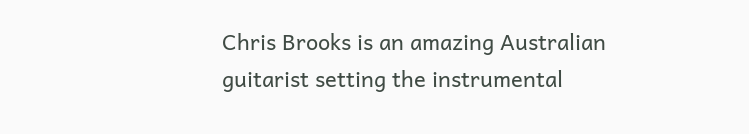Chris Brooks is an amazing Australian guitarist setting the instrumental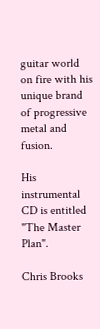guitar world on fire with his unique brand of progressive metal and fusion.

His instrumental CD is entitled "The Master Plan".

Chris Brooks